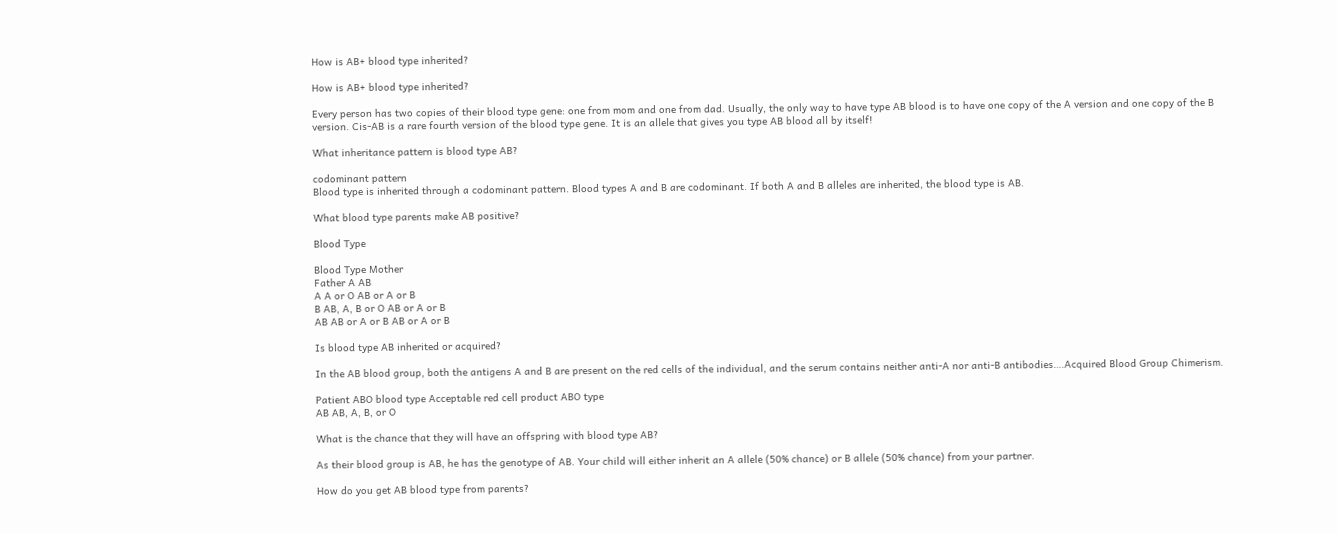How is AB+ blood type inherited?

How is AB+ blood type inherited?

Every person has two copies of their blood type gene: one from mom and one from dad. Usually, the only way to have type AB blood is to have one copy of the A version and one copy of the B version. Cis-AB is a rare fourth version of the blood type gene. It is an allele that gives you type AB blood all by itself!

What inheritance pattern is blood type AB?

codominant pattern
Blood type is inherited through a codominant pattern. Blood types A and B are codominant. If both A and B alleles are inherited, the blood type is AB.

What blood type parents make AB positive?

Blood Type

Blood Type Mother
Father A AB
A A or O AB or A or B
B AB, A, B or O AB or A or B
AB AB or A or B AB or A or B

Is blood type AB inherited or acquired?

In the AB blood group, both the antigens A and B are present on the red cells of the individual, and the serum contains neither anti-A nor anti-B antibodies….Acquired Blood Group Chimerism.

Patient ABO blood type Acceptable red cell product ABO type
AB AB, A, B, or O

What is the chance that they will have an offspring with blood type AB?

As their blood group is AB, he has the genotype of AB. Your child will either inherit an A allele (50% chance) or B allele (50% chance) from your partner.

How do you get AB blood type from parents?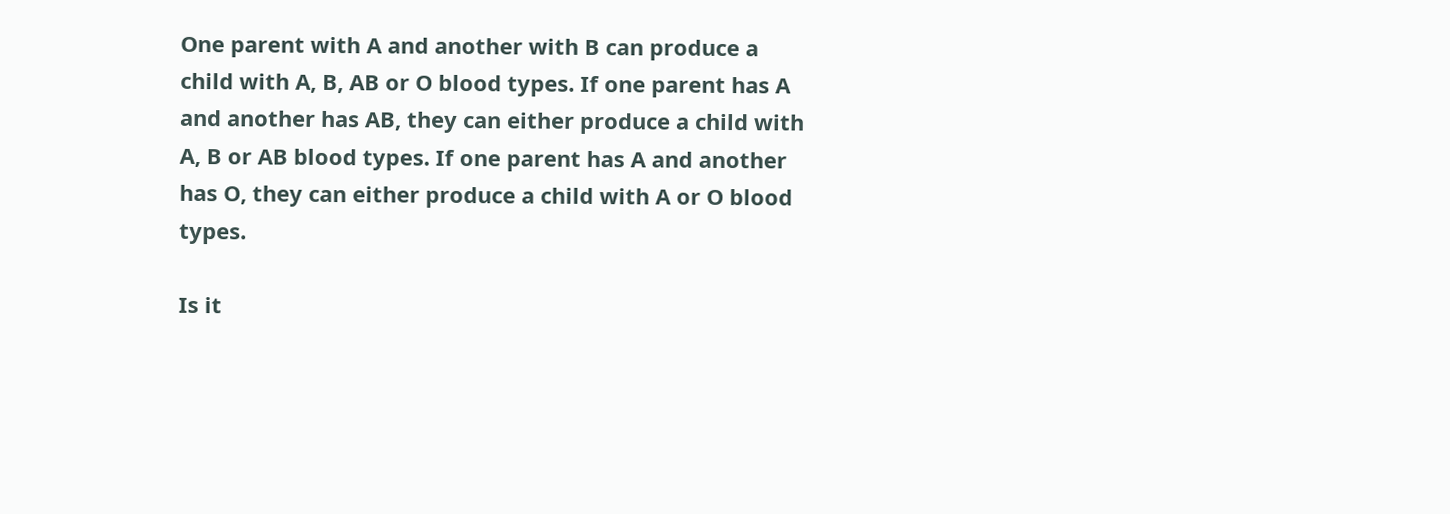One parent with A and another with B can produce a child with A, B, AB or O blood types. If one parent has A and another has AB, they can either produce a child with A, B or AB blood types. If one parent has A and another has O, they can either produce a child with A or O blood types.

Is it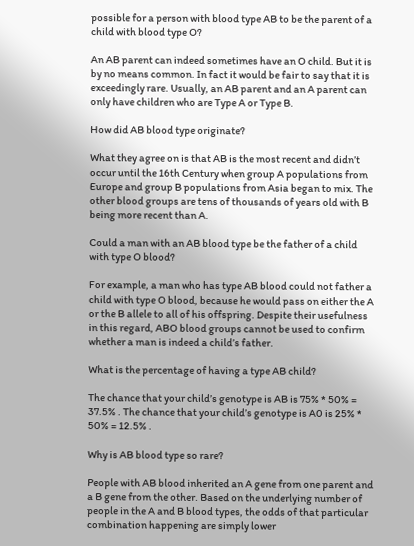possible for a person with blood type AB to be the parent of a child with blood type O?

An AB parent can indeed sometimes have an O child. But it is by no means common. In fact it would be fair to say that it is exceedingly rare. Usually, an AB parent and an A parent can only have children who are Type A or Type B.

How did AB blood type originate?

What they agree on is that AB is the most recent and didn’t occur until the 16th Century when group A populations from Europe and group B populations from Asia began to mix. The other blood groups are tens of thousands of years old with B being more recent than A.

Could a man with an AB blood type be the father of a child with type O blood?

For example, a man who has type AB blood could not father a child with type O blood, because he would pass on either the A or the B allele to all of his offspring. Despite their usefulness in this regard, ABO blood groups cannot be used to confirm whether a man is indeed a child’s father.

What is the percentage of having a type AB child?

The chance that your child’s genotype is AB is 75% * 50% = 37.5% . The chance that your child’s genotype is A0 is 25% * 50% = 12.5% .

Why is AB blood type so rare?

People with AB blood inherited an A gene from one parent and a B gene from the other. Based on the underlying number of people in the A and B blood types, the odds of that particular combination happening are simply lower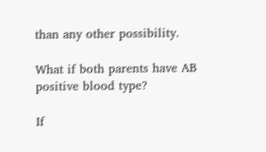than any other possibility.

What if both parents have AB positive blood type?

If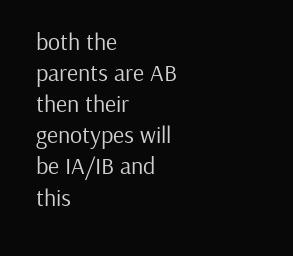both the parents are AB then their genotypes will be IA/IB and this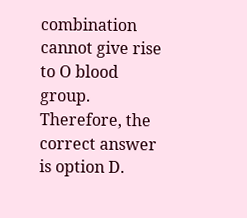combination cannot give rise to O blood group. Therefore, the correct answer is option D.